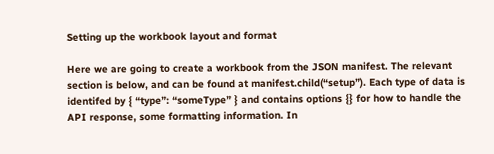Setting up the workbook layout and format

Here we are going to create a workbook from the JSON manifest. The relevant section is below, and can be found at manifest.child(“setup”). Each type of data is identifed by { “type”: “someType” } and contains options {} for how to handle the API response, some formatting information. In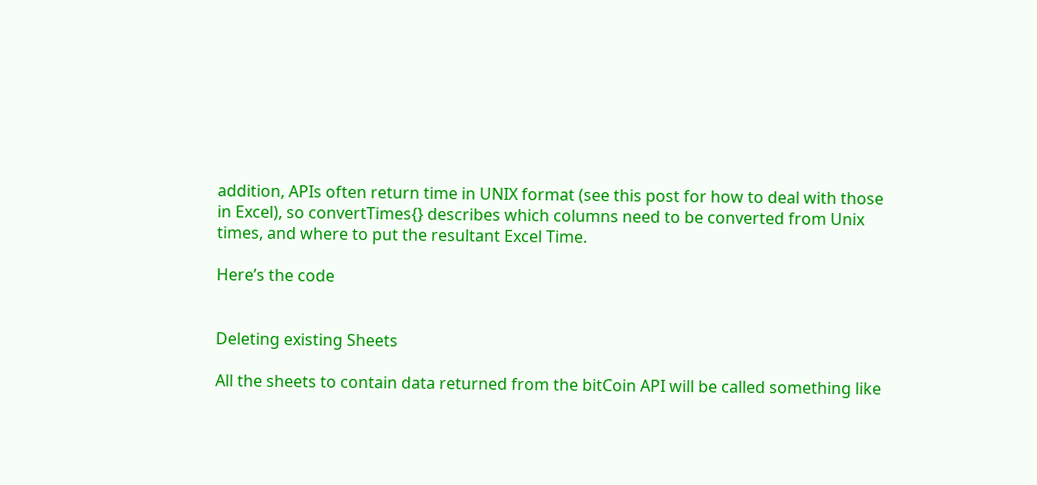addition, APIs often return time in UNIX format (see this post for how to deal with those in Excel), so convertTimes{} describes which columns need to be converted from Unix times, and where to put the resultant Excel Time.

Here’s the code


Deleting existing Sheets

All the sheets to contain data returned from the bitCoin API will be called something like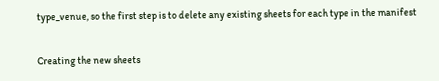type_venue, so the first step is to delete any existing sheets for each type in the manifest

Creating the new sheets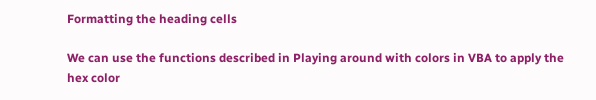Formatting the heading cells

We can use the functions described in Playing around with colors in VBA to apply the hex color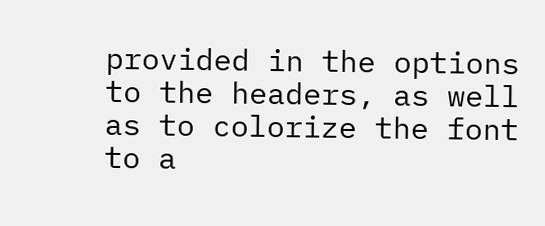provided in the options to the headers, as well as to colorize the font to a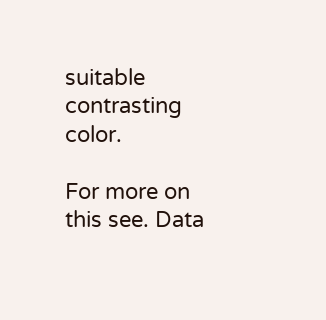suitable contrasting color.

For more on this see. Data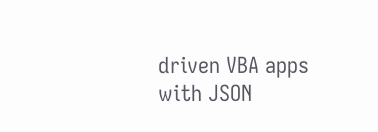driven VBA apps with JSON